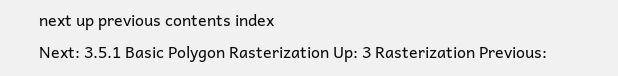next up previous contents index
Next: 3.5.1 Basic Polygon Rasterization Up: 3 Rasterization Previous: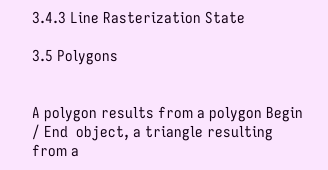3.4.3 Line Rasterization State

3.5 Polygons


A polygon results from a polygon Begin / End  object, a triangle resulting from a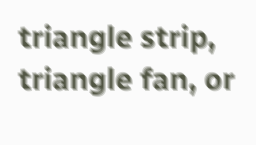triangle strip, triangle fan, or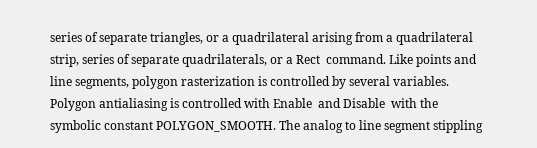series of separate triangles, or a quadrilateral arising from a quadrilateral strip, series of separate quadrilaterals, or a Rect  command. Like points and line segments, polygon rasterization is controlled by several variables. Polygon antialiasing is controlled with Enable  and Disable  with the symbolic constant POLYGON_SMOOTH. The analog to line segment stippling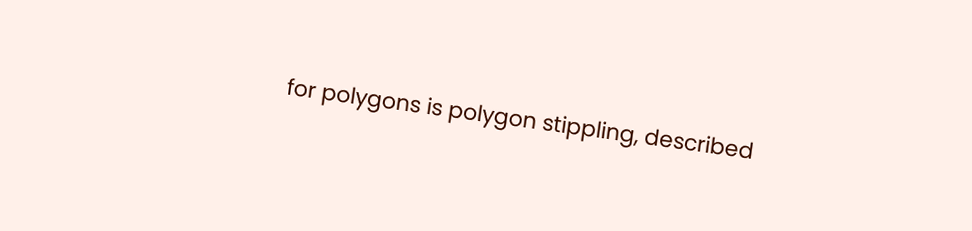for polygons is polygon stippling, described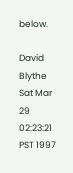below.

David Blythe
Sat Mar 29 02:23:21 PST 1997